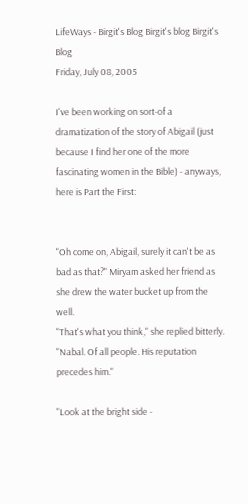LifeWays - Birgit's Blog Birgit's blog Birgit's Blog
Friday, July 08, 2005

I've been working on sort-of a dramatization of the story of Abigail (just because I find her one of the more fascinating women in the Bible) - anyways, here is Part the First:


"Oh come on, Abigail, surely it can't be as bad as that?" Miryam asked her friend as she drew the water bucket up from the well.
"That's what you think," she replied bitterly. "Nabal. Of all people. His reputation precedes him."

"Look at the bright side -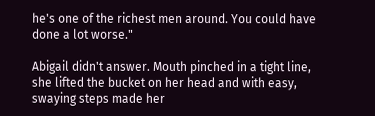he's one of the richest men around. You could have done a lot worse."

Abigail didn't answer. Mouth pinched in a tight line, she lifted the bucket on her head and with easy, swaying steps made her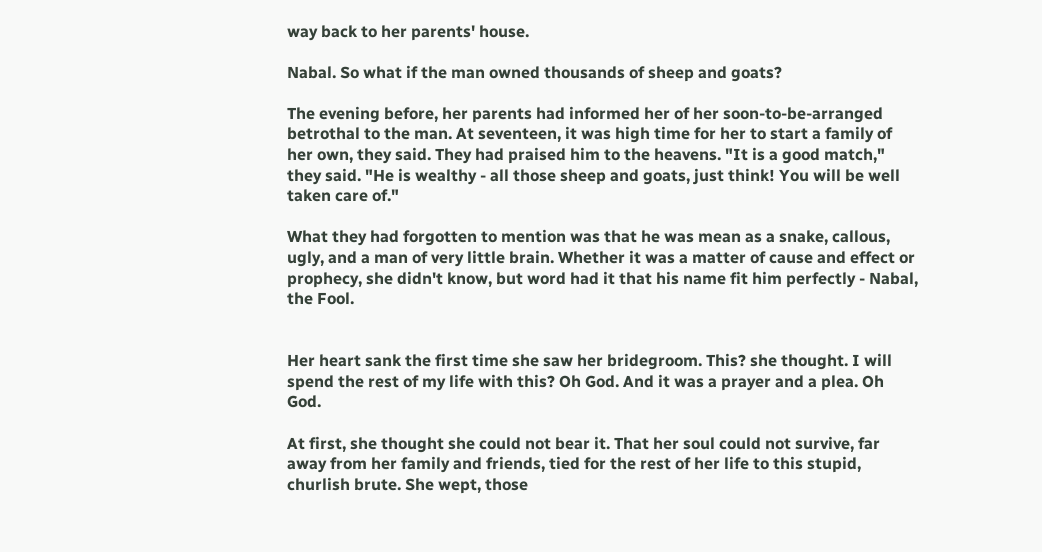way back to her parents' house.

Nabal. So what if the man owned thousands of sheep and goats?

The evening before, her parents had informed her of her soon-to-be-arranged betrothal to the man. At seventeen, it was high time for her to start a family of her own, they said. They had praised him to the heavens. "It is a good match," they said. "He is wealthy - all those sheep and goats, just think! You will be well taken care of."

What they had forgotten to mention was that he was mean as a snake, callous, ugly, and a man of very little brain. Whether it was a matter of cause and effect or prophecy, she didn't know, but word had it that his name fit him perfectly - Nabal, the Fool.


Her heart sank the first time she saw her bridegroom. This? she thought. I will spend the rest of my life with this? Oh God. And it was a prayer and a plea. Oh God.

At first, she thought she could not bear it. That her soul could not survive, far away from her family and friends, tied for the rest of her life to this stupid, churlish brute. She wept, those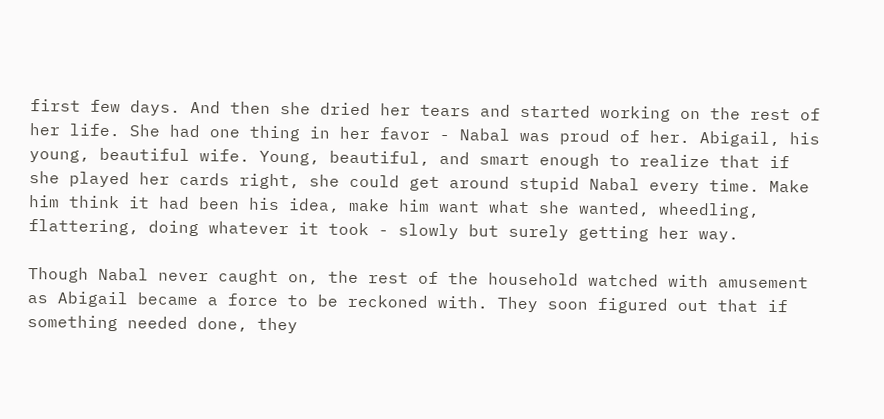first few days. And then she dried her tears and started working on the rest of her life. She had one thing in her favor - Nabal was proud of her. Abigail, his young, beautiful wife. Young, beautiful, and smart enough to realize that if she played her cards right, she could get around stupid Nabal every time. Make him think it had been his idea, make him want what she wanted, wheedling, flattering, doing whatever it took - slowly but surely getting her way.

Though Nabal never caught on, the rest of the household watched with amusement as Abigail became a force to be reckoned with. They soon figured out that if something needed done, they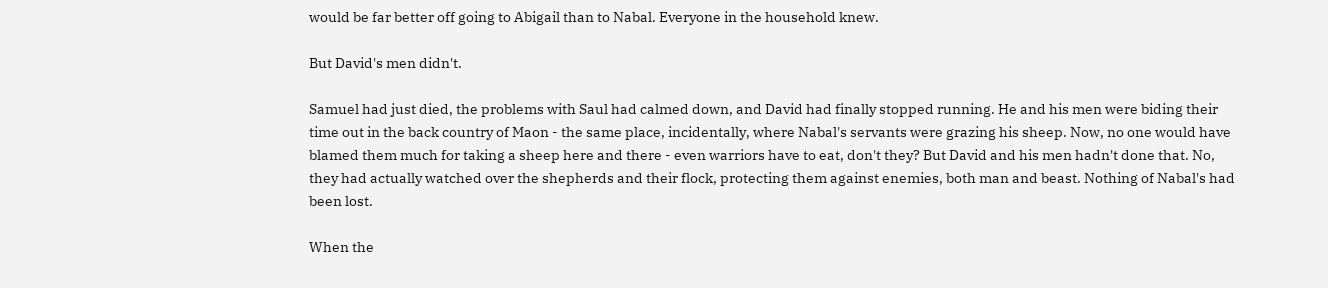would be far better off going to Abigail than to Nabal. Everyone in the household knew.

But David's men didn't.

Samuel had just died, the problems with Saul had calmed down, and David had finally stopped running. He and his men were biding their time out in the back country of Maon - the same place, incidentally, where Nabal's servants were grazing his sheep. Now, no one would have blamed them much for taking a sheep here and there - even warriors have to eat, don't they? But David and his men hadn't done that. No, they had actually watched over the shepherds and their flock, protecting them against enemies, both man and beast. Nothing of Nabal's had been lost.

When the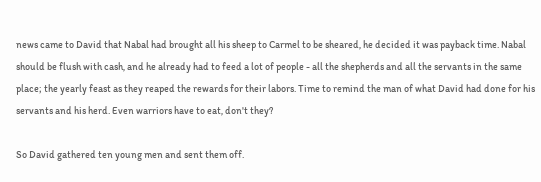news came to David that Nabal had brought all his sheep to Carmel to be sheared, he decided it was payback time. Nabal should be flush with cash, and he already had to feed a lot of people - all the shepherds and all the servants in the same place; the yearly feast as they reaped the rewards for their labors. Time to remind the man of what David had done for his servants and his herd. Even warriors have to eat, don't they?

So David gathered ten young men and sent them off.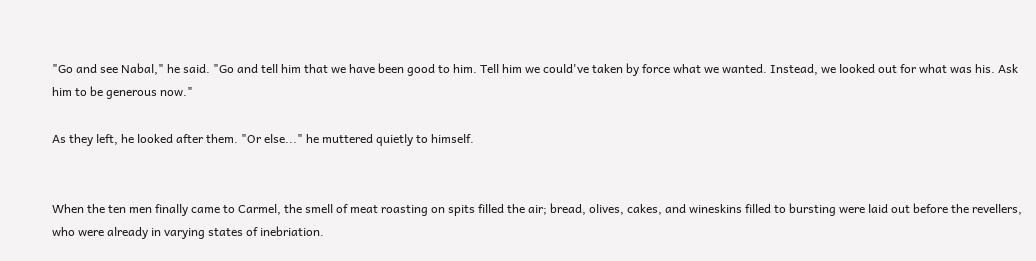"Go and see Nabal," he said. "Go and tell him that we have been good to him. Tell him we could've taken by force what we wanted. Instead, we looked out for what was his. Ask him to be generous now."

As they left, he looked after them. "Or else..." he muttered quietly to himself.


When the ten men finally came to Carmel, the smell of meat roasting on spits filled the air; bread, olives, cakes, and wineskins filled to bursting were laid out before the revellers, who were already in varying states of inebriation.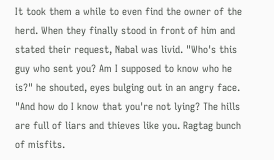It took them a while to even find the owner of the herd. When they finally stood in front of him and stated their request, Nabal was livid. "Who's this guy who sent you? Am I supposed to know who he is?" he shouted, eyes bulging out in an angry face. "And how do I know that you're not lying? The hills are full of liars and thieves like you. Ragtag bunch of misfits.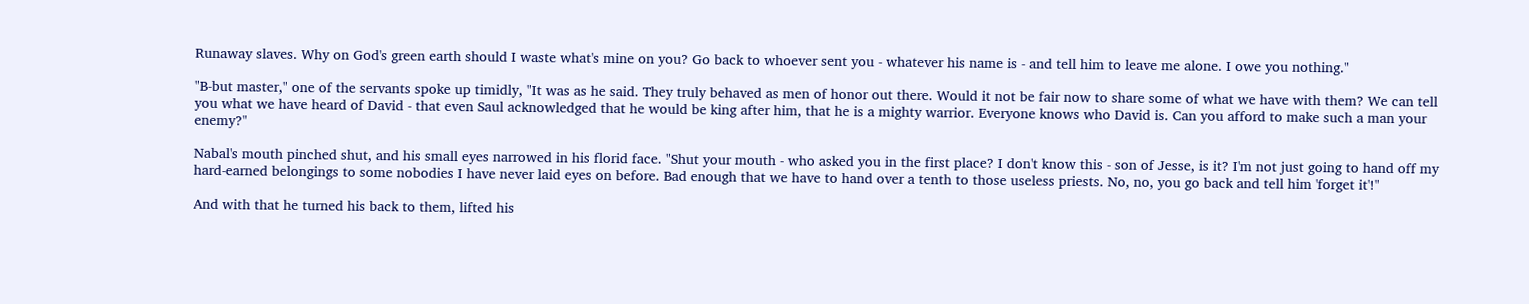Runaway slaves. Why on God's green earth should I waste what's mine on you? Go back to whoever sent you - whatever his name is - and tell him to leave me alone. I owe you nothing."

"B-but master," one of the servants spoke up timidly, "It was as he said. They truly behaved as men of honor out there. Would it not be fair now to share some of what we have with them? We can tell you what we have heard of David - that even Saul acknowledged that he would be king after him, that he is a mighty warrior. Everyone knows who David is. Can you afford to make such a man your enemy?"

Nabal's mouth pinched shut, and his small eyes narrowed in his florid face. "Shut your mouth - who asked you in the first place? I don't know this - son of Jesse, is it? I'm not just going to hand off my hard-earned belongings to some nobodies I have never laid eyes on before. Bad enough that we have to hand over a tenth to those useless priests. No, no, you go back and tell him 'forget it'!"

And with that he turned his back to them, lifted his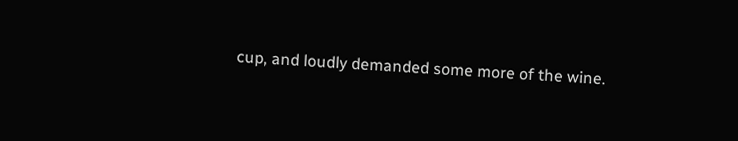cup, and loudly demanded some more of the wine.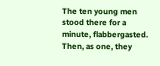The ten young men stood there for a minute, flabbergasted. Then, as one, they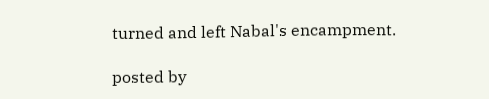turned and left Nabal's encampment.

posted by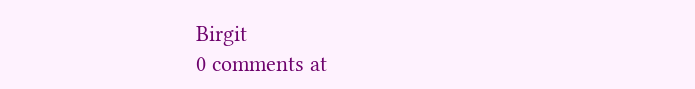Birgit
0 comments at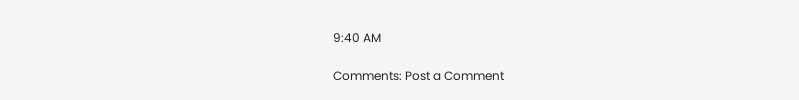9:40 AM

Comments: Post a Comment